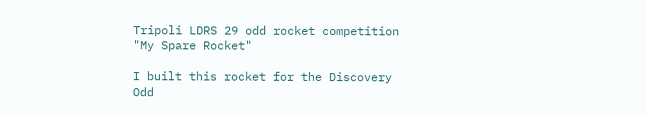Tripoli LDRS 29 odd rocket competition "My Spare Rocket"

I built this rocket for the Discovery Odd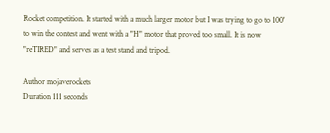Rocket competition. It started with a much larger motor but I was trying to go to 100' to win the contest and went with a "H" motor that proved too small. It is now "reTIRED" and serves as a test stand and tripod.

Author mojaverockets
Duration 111 seconds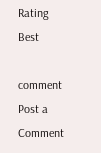Rating Best

comment Post a Comment